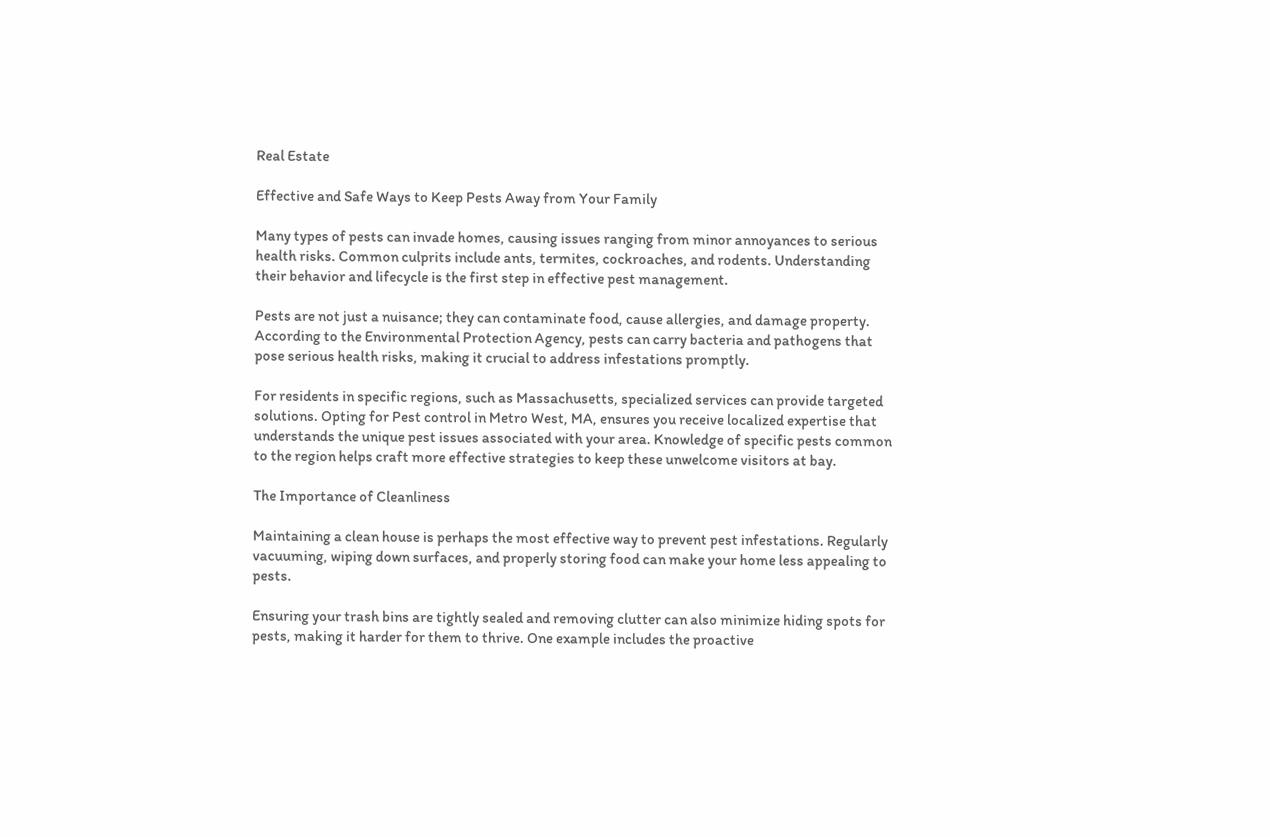Real Estate

Effective and Safe Ways to Keep Pests Away from Your Family

Many types of pests can invade homes, causing issues ranging from minor annoyances to serious health risks. Common culprits include ants, termites, cockroaches, and rodents. Understanding their behavior and lifecycle is the first step in effective pest management.

Pests are not just a nuisance; they can contaminate food, cause allergies, and damage property. According to the Environmental Protection Agency, pests can carry bacteria and pathogens that pose serious health risks, making it crucial to address infestations promptly.

For residents in specific regions, such as Massachusetts, specialized services can provide targeted solutions. Opting for Pest control in Metro West, MA, ensures you receive localized expertise that understands the unique pest issues associated with your area. Knowledge of specific pests common to the region helps craft more effective strategies to keep these unwelcome visitors at bay.

The Importance of Cleanliness

Maintaining a clean house is perhaps the most effective way to prevent pest infestations. Regularly vacuuming, wiping down surfaces, and properly storing food can make your home less appealing to pests.

Ensuring your trash bins are tightly sealed and removing clutter can also minimize hiding spots for pests, making it harder for them to thrive. One example includes the proactive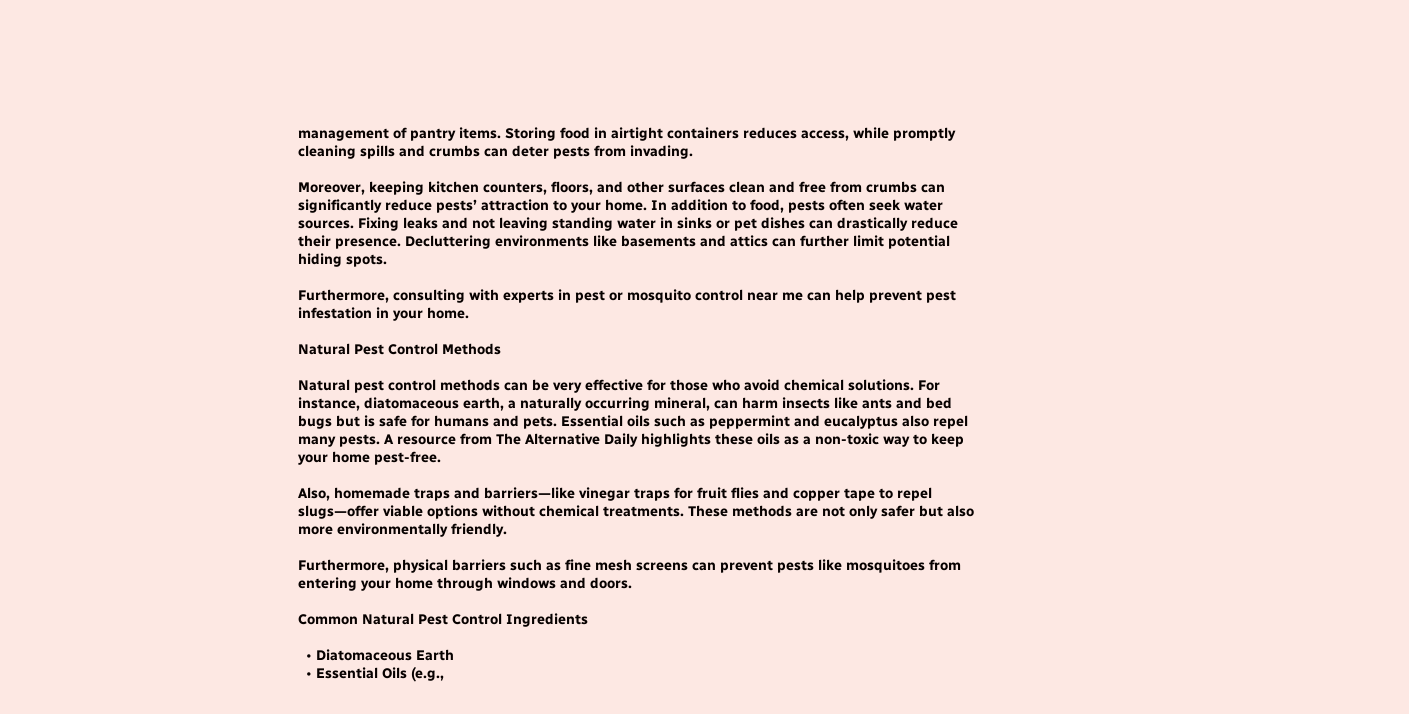management of pantry items. Storing food in airtight containers reduces access, while promptly cleaning spills and crumbs can deter pests from invading.

Moreover, keeping kitchen counters, floors, and other surfaces clean and free from crumbs can significantly reduce pests’ attraction to your home. In addition to food, pests often seek water sources. Fixing leaks and not leaving standing water in sinks or pet dishes can drastically reduce their presence. Decluttering environments like basements and attics can further limit potential hiding spots.

Furthermore, consulting with experts in pest or mosquito control near me can help prevent pest infestation in your home.

Natural Pest Control Methods

Natural pest control methods can be very effective for those who avoid chemical solutions. For instance, diatomaceous earth, a naturally occurring mineral, can harm insects like ants and bed bugs but is safe for humans and pets. Essential oils such as peppermint and eucalyptus also repel many pests. A resource from The Alternative Daily highlights these oils as a non-toxic way to keep your home pest-free.

Also, homemade traps and barriers—like vinegar traps for fruit flies and copper tape to repel slugs—offer viable options without chemical treatments. These methods are not only safer but also more environmentally friendly.

Furthermore, physical barriers such as fine mesh screens can prevent pests like mosquitoes from entering your home through windows and doors.

Common Natural Pest Control Ingredients

  • Diatomaceous Earth
  • Essential Oils (e.g.,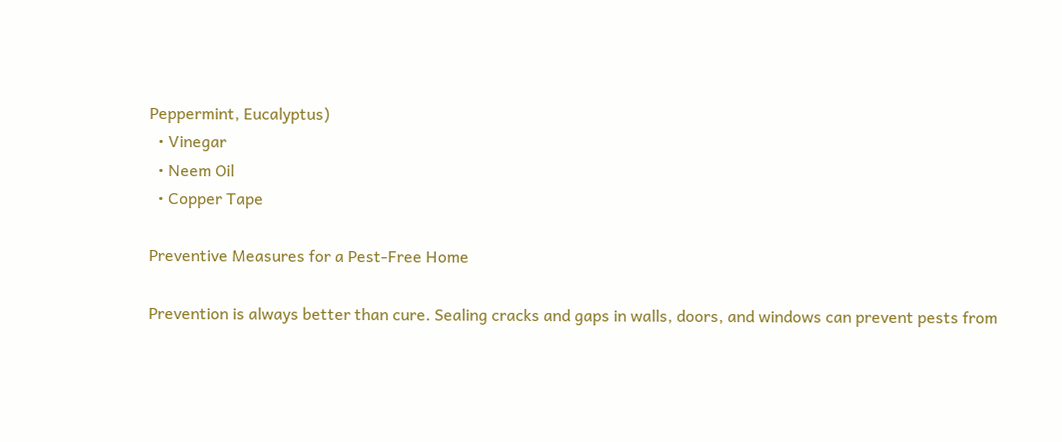Peppermint, Eucalyptus)
  • Vinegar
  • Neem Oil
  • Copper Tape

Preventive Measures for a Pest-Free Home

Prevention is always better than cure. Sealing cracks and gaps in walls, doors, and windows can prevent pests from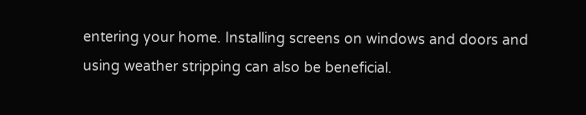entering your home. Installing screens on windows and doors and using weather stripping can also be beneficial.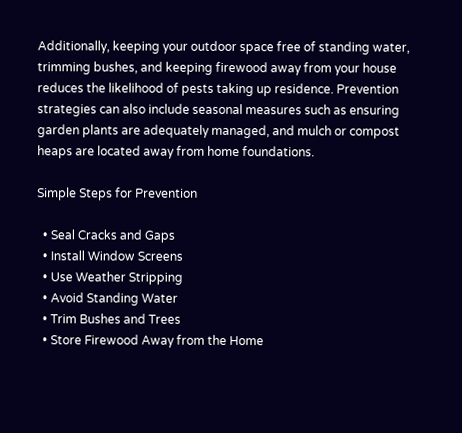Additionally, keeping your outdoor space free of standing water, trimming bushes, and keeping firewood away from your house reduces the likelihood of pests taking up residence. Prevention strategies can also include seasonal measures such as ensuring garden plants are adequately managed, and mulch or compost heaps are located away from home foundations.

Simple Steps for Prevention

  • Seal Cracks and Gaps
  • Install Window Screens
  • Use Weather Stripping
  • Avoid Standing Water
  • Trim Bushes and Trees
  • Store Firewood Away from the Home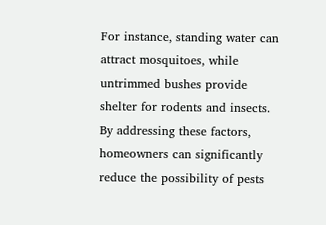For instance, standing water can attract mosquitoes, while untrimmed bushes provide shelter for rodents and insects. By addressing these factors, homeowners can significantly reduce the possibility of pests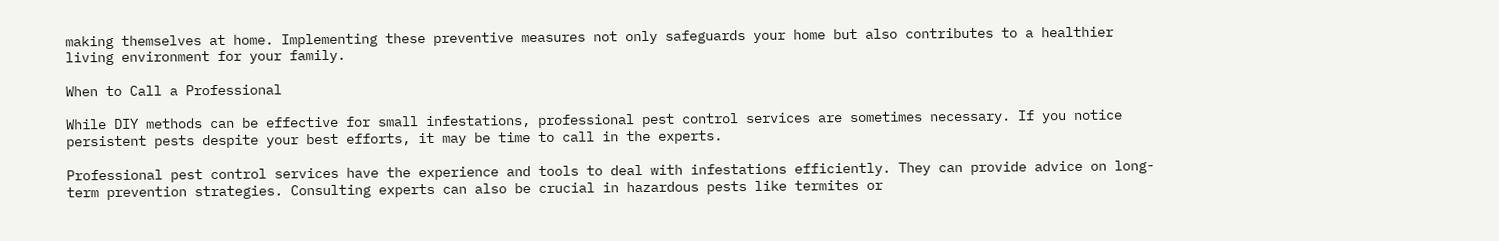making themselves at home. Implementing these preventive measures not only safeguards your home but also contributes to a healthier living environment for your family.

When to Call a Professional

While DIY methods can be effective for small infestations, professional pest control services are sometimes necessary. If you notice persistent pests despite your best efforts, it may be time to call in the experts.

Professional pest control services have the experience and tools to deal with infestations efficiently. They can provide advice on long-term prevention strategies. Consulting experts can also be crucial in hazardous pests like termites or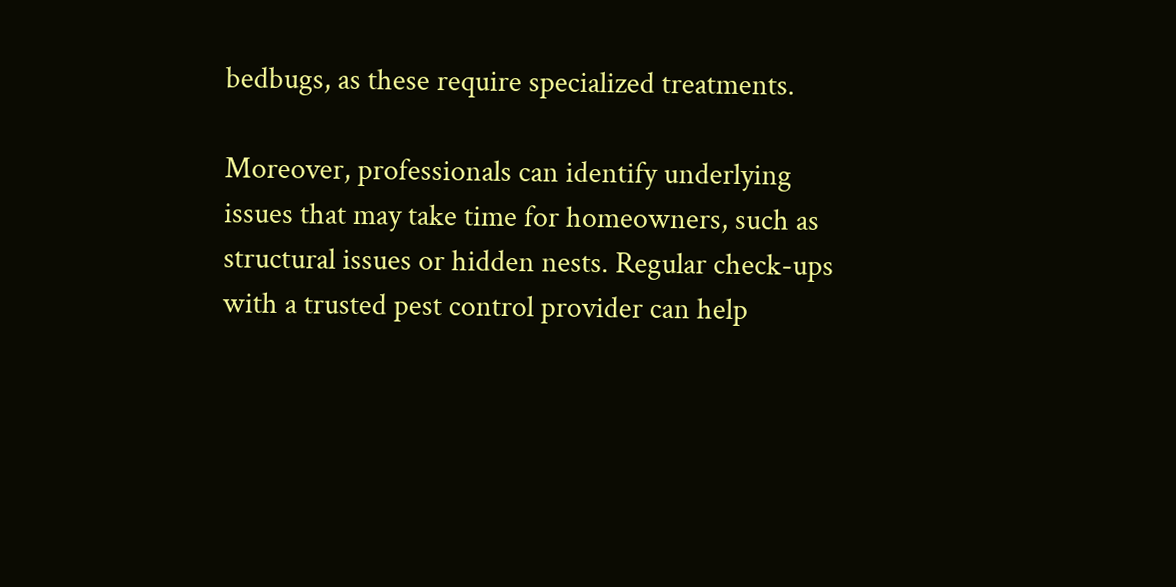bedbugs, as these require specialized treatments.

Moreover, professionals can identify underlying issues that may take time for homeowners, such as structural issues or hidden nests. Regular check-ups with a trusted pest control provider can help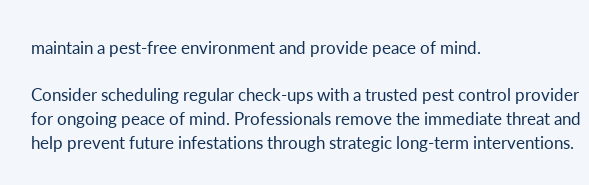maintain a pest-free environment and provide peace of mind.

Consider scheduling regular check-ups with a trusted pest control provider for ongoing peace of mind. Professionals remove the immediate threat and help prevent future infestations through strategic long-term interventions.